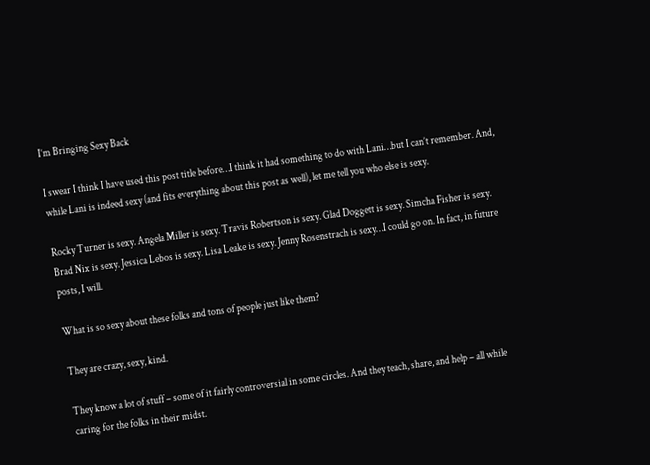I’m Bringing Sexy Back

I swear I think I have used this post title before…I think it had something to do with Lani…but I can’t remember. And, while Lani is indeed sexy (and fits everything about this post as well), let me tell you who else is sexy.

Rocky Turner is sexy. Angela Miller is sexy. Travis Robertson is sexy. Glad Doggett is sexy. Simcha Fisher is sexy. Brad Nix is sexy. Jessica Lebos is sexy. Lisa Leake is sexy. Jenny Rosenstrach is sexy…I could go on. In fact, in future posts, I will.

What is so sexy about these folks and tons of people just like them?

They are crazy, sexy, kind.

They know a lot of stuff – some of it fairly controversial in some circles. And they teach, share, and help – all while caring for the folks in their midst.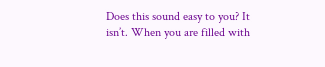Does this sound easy to you? It isn’t. When you are filled with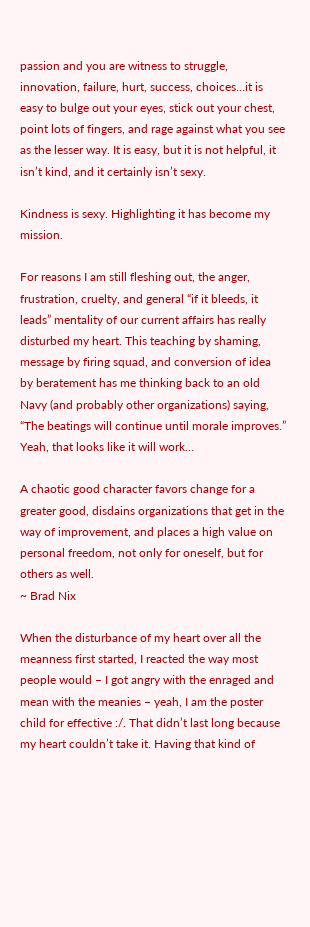passion and you are witness to struggle, innovation, failure, hurt, success, choices…it is easy to bulge out your eyes, stick out your chest, point lots of fingers, and rage against what you see as the lesser way. It is easy, but it is not helpful, it isn’t kind, and it certainly isn’t sexy.

Kindness is sexy. Highlighting it has become my mission.

For reasons I am still fleshing out, the anger, frustration, cruelty, and general “if it bleeds, it leads” mentality of our current affairs has really disturbed my heart. This teaching by shaming, message by firing squad, and conversion of idea by beratement has me thinking back to an old Navy (and probably other organizations) saying, “The beatings will continue until morale improves.” Yeah, that looks like it will work…

A chaotic good character favors change for a greater good, disdains organizations that get in the way of improvement, and places a high value on personal freedom, not only for oneself, but for others as well.
~ Brad Nix

When the disturbance of my heart over all the meanness first started, I reacted the way most people would – I got angry with the enraged and mean with the meanies – yeah, I am the poster child for effective :/. That didn’t last long because my heart couldn’t take it. Having that kind of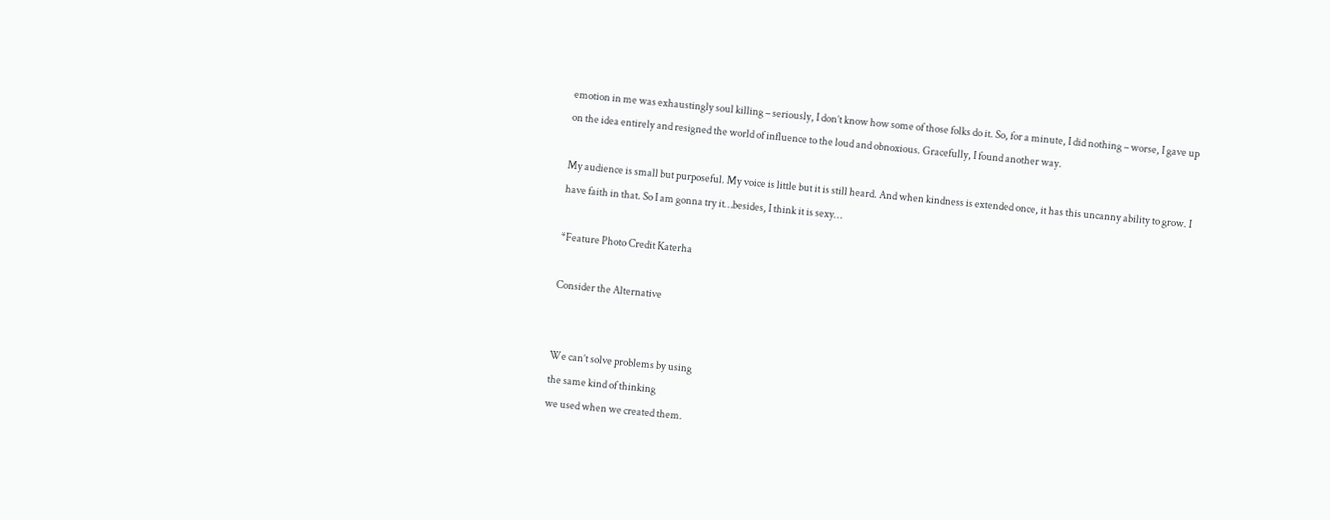emotion in me was exhaustingly soul killing – seriously, I don’t know how some of those folks do it. So, for a minute, I did nothing – worse, I gave up on the idea entirely and resigned the world of influence to the loud and obnoxious. Gracefully, I found another way.

My audience is small but purposeful. My voice is little but it is still heard. And when kindness is extended once, it has this uncanny ability to grow. I have faith in that. So I am gonna try it…besides, I think it is sexy…

*Feature Photo Credit Katerha

Consider the Alternative


We can’t solve problems by using
the same kind of thinking
we used when we created them.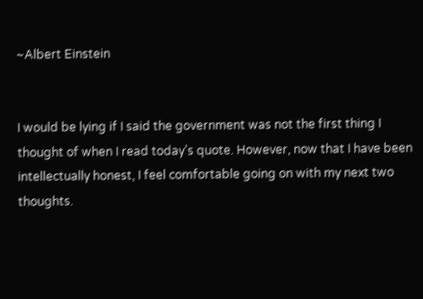~Albert Einstein


I would be lying if I said the government was not the first thing I thought of when I read today’s quote. However, now that I have been intellectually honest, I feel comfortable going on with my next two thoughts.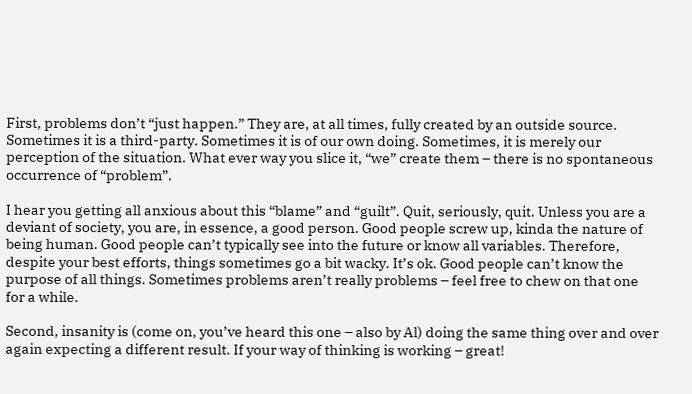First, problems don’t “just happen.” They are, at all times, fully created by an outside source. Sometimes it is a third-party. Sometimes it is of our own doing. Sometimes, it is merely our perception of the situation. What ever way you slice it, “we” create them – there is no spontaneous occurrence of “problem”.

I hear you getting all anxious about this “blame” and “guilt”. Quit, seriously, quit. Unless you are a deviant of society, you are, in essence, a good person. Good people screw up, kinda the nature of being human. Good people can’t typically see into the future or know all variables. Therefore, despite your best efforts, things sometimes go a bit wacky. It’s ok. Good people can’t know the purpose of all things. Sometimes problems aren’t really problems – feel free to chew on that one for a while.

Second, insanity is (come on, you’ve heard this one – also by Al) doing the same thing over and over again expecting a different result. If your way of thinking is working – great!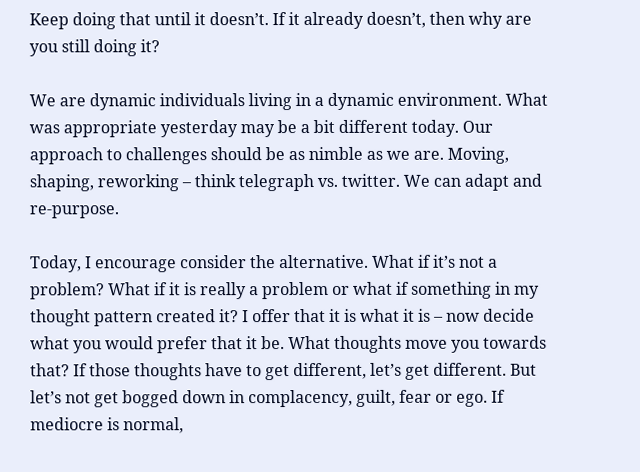Keep doing that until it doesn’t. If it already doesn’t, then why are you still doing it?

We are dynamic individuals living in a dynamic environment. What was appropriate yesterday may be a bit different today. Our approach to challenges should be as nimble as we are. Moving, shaping, reworking – think telegraph vs. twitter. We can adapt and re-purpose.

Today, I encourage consider the alternative. What if it’s not a problem? What if it is really a problem or what if something in my thought pattern created it? I offer that it is what it is – now decide what you would prefer that it be. What thoughts move you towards that? If those thoughts have to get different, let’s get different. But let’s not get bogged down in complacency, guilt, fear or ego. If mediocre is normal,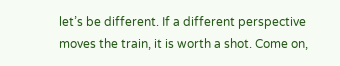let’s be different. If a different perspective moves the train, it is worth a shot. Come on,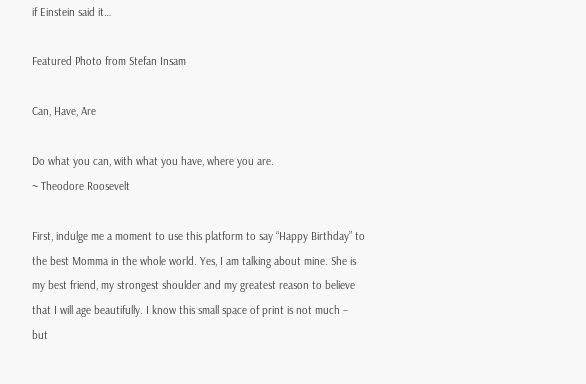if Einstein said it…

Featured Photo from Stefan Insam

Can, Have, Are

Do what you can, with what you have, where you are.
~ Theodore Roosevelt

First, indulge me a moment to use this platform to say “Happy Birthday” to the best Momma in the whole world. Yes, I am talking about mine. She is my best friend, my strongest shoulder and my greatest reason to believe that I will age beautifully. I know this small space of print is not much – but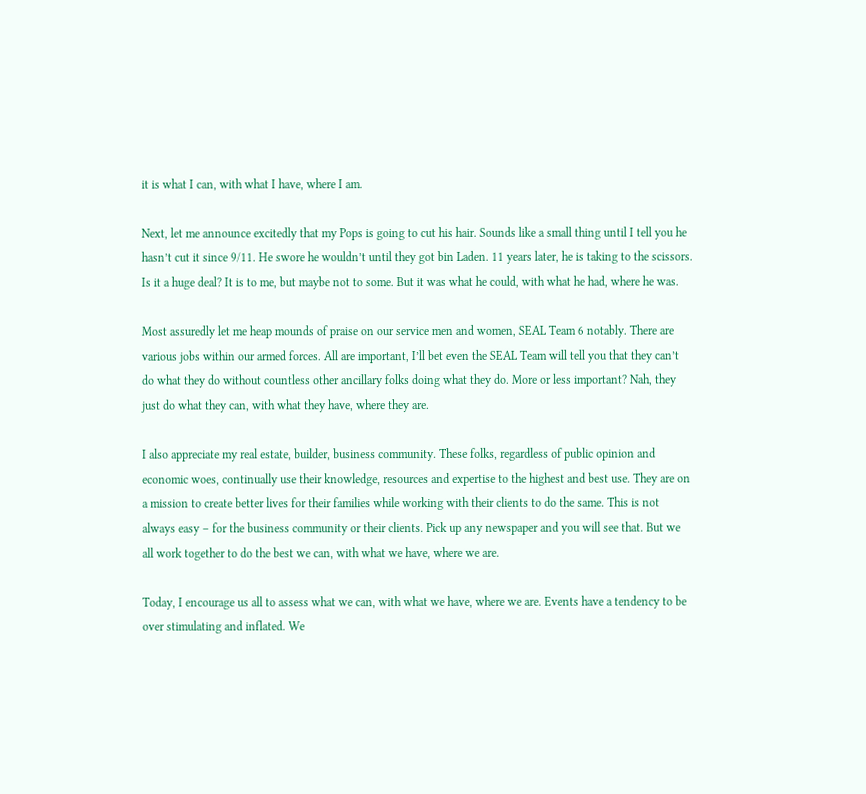it is what I can, with what I have, where I am.

Next, let me announce excitedly that my Pops is going to cut his hair. Sounds like a small thing until I tell you he hasn’t cut it since 9/11. He swore he wouldn’t until they got bin Laden. 11 years later, he is taking to the scissors. Is it a huge deal? It is to me, but maybe not to some. But it was what he could, with what he had, where he was.

Most assuredly let me heap mounds of praise on our service men and women, SEAL Team 6 notably. There are various jobs within our armed forces. All are important, I’ll bet even the SEAL Team will tell you that they can’t do what they do without countless other ancillary folks doing what they do. More or less important? Nah, they just do what they can, with what they have, where they are.

I also appreciate my real estate, builder, business community. These folks, regardless of public opinion and economic woes, continually use their knowledge, resources and expertise to the highest and best use. They are on a mission to create better lives for their families while working with their clients to do the same. This is not always easy – for the business community or their clients. Pick up any newspaper and you will see that. But we all work together to do the best we can, with what we have, where we are.

Today, I encourage us all to assess what we can, with what we have, where we are. Events have a tendency to be over stimulating and inflated. We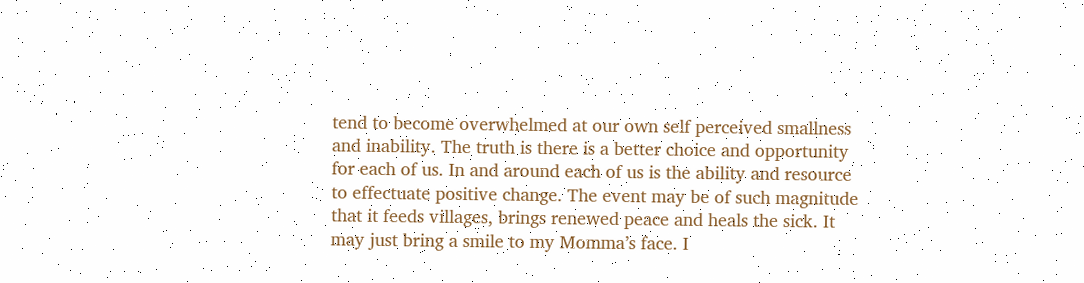tend to become overwhelmed at our own self perceived smallness and inability. The truth is there is a better choice and opportunity for each of us. In and around each of us is the ability and resource to effectuate positive change. The event may be of such magnitude that it feeds villages, brings renewed peace and heals the sick. It may just bring a smile to my Momma’s face. I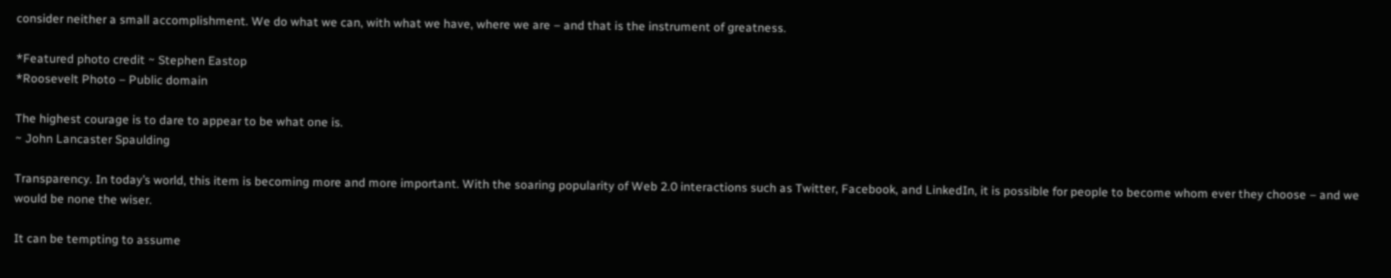consider neither a small accomplishment. We do what we can, with what we have, where we are – and that is the instrument of greatness.

*Featured photo credit ~ Stephen Eastop
*Roosevelt Photo – Public domain

The highest courage is to dare to appear to be what one is.
~ John Lancaster Spaulding

Transparency. In today’s world, this item is becoming more and more important. With the soaring popularity of Web 2.0 interactions such as Twitter, Facebook, and LinkedIn, it is possible for people to become whom ever they choose – and we would be none the wiser.

It can be tempting to assume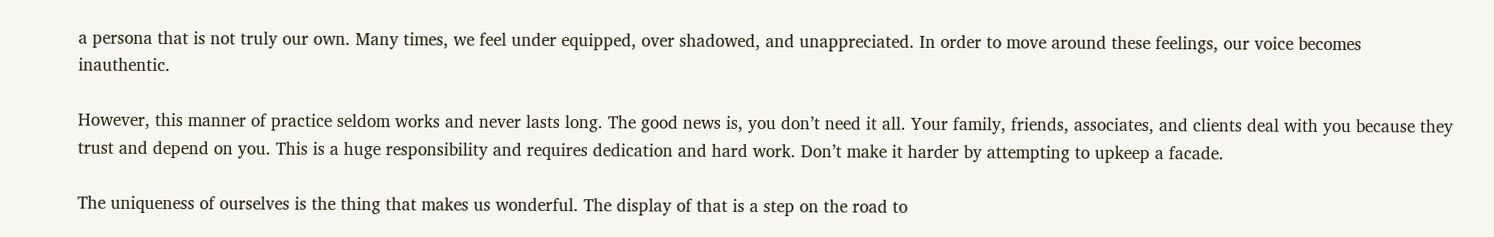a persona that is not truly our own. Many times, we feel under equipped, over shadowed, and unappreciated. In order to move around these feelings, our voice becomes inauthentic.

However, this manner of practice seldom works and never lasts long. The good news is, you don’t need it all. Your family, friends, associates, and clients deal with you because they trust and depend on you. This is a huge responsibility and requires dedication and hard work. Don’t make it harder by attempting to upkeep a facade.

The uniqueness of ourselves is the thing that makes us wonderful. The display of that is a step on the road to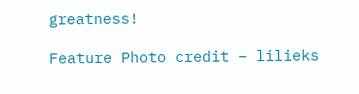greatness!

Feature Photo credit – lilieks